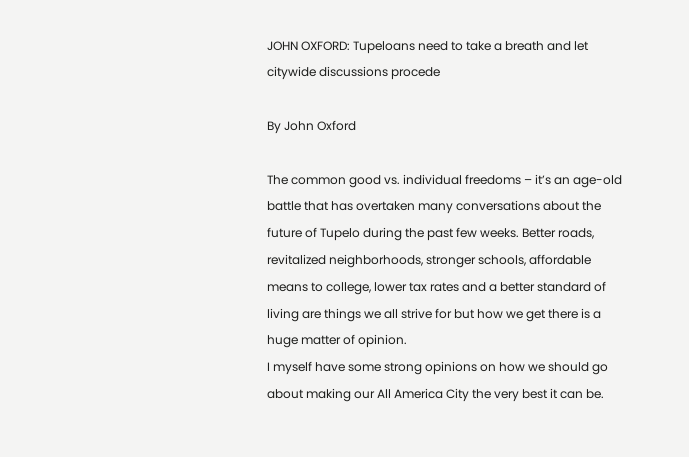JOHN OXFORD: Tupeloans need to take a breath and let citywide discussions procede

By John Oxford

The common good vs. individual freedoms – it’s an age-old battle that has overtaken many conversations about the future of Tupelo during the past few weeks. Better roads, revitalized neighborhoods, stronger schools, affordable means to college, lower tax rates and a better standard of living are things we all strive for but how we get there is a huge matter of opinion.
I myself have some strong opinions on how we should go about making our All America City the very best it can be.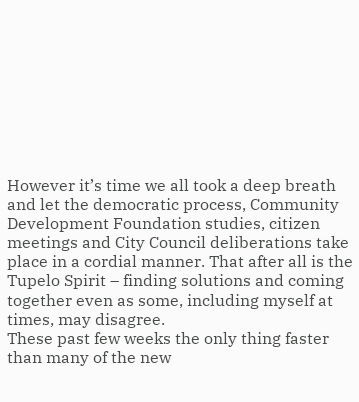However it’s time we all took a deep breath and let the democratic process, Community Development Foundation studies, citizen meetings and City Council deliberations take place in a cordial manner. That after all is the Tupelo Spirit – finding solutions and coming together even as some, including myself at times, may disagree.
These past few weeks the only thing faster than many of the new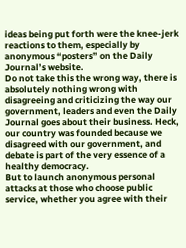ideas being put forth were the knee-jerk reactions to them, especially by anonymous “posters” on the Daily Journal’s website.
Do not take this the wrong way, there is absolutely nothing wrong with disagreeing and criticizing the way our government, leaders and even the Daily Journal goes about their business. Heck, our country was founded because we disagreed with our government, and debate is part of the very essence of a healthy democracy.
But to launch anonymous personal attacks at those who choose public service, whether you agree with their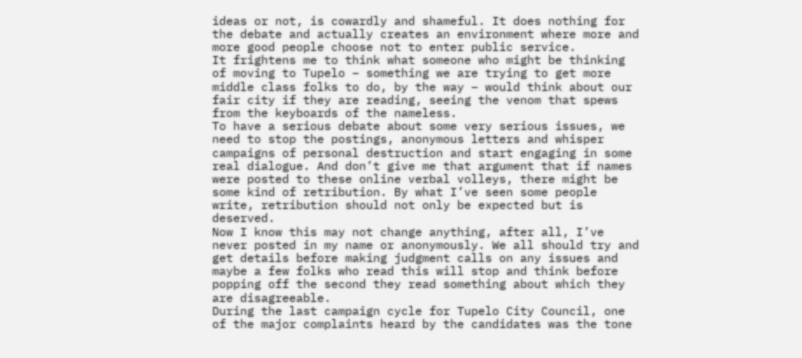ideas or not, is cowardly and shameful. It does nothing for the debate and actually creates an environment where more and more good people choose not to enter public service.
It frightens me to think what someone who might be thinking of moving to Tupelo – something we are trying to get more middle class folks to do, by the way – would think about our fair city if they are reading, seeing the venom that spews from the keyboards of the nameless.
To have a serious debate about some very serious issues, we need to stop the postings, anonymous letters and whisper campaigns of personal destruction and start engaging in some real dialogue. And don’t give me that argument that if names were posted to these online verbal volleys, there might be some kind of retribution. By what I’ve seen some people write, retribution should not only be expected but is deserved.
Now I know this may not change anything, after all, I’ve never posted in my name or anonymously. We all should try and get details before making judgment calls on any issues and maybe a few folks who read this will stop and think before popping off the second they read something about which they are disagreeable.
During the last campaign cycle for Tupelo City Council, one of the major complaints heard by the candidates was the tone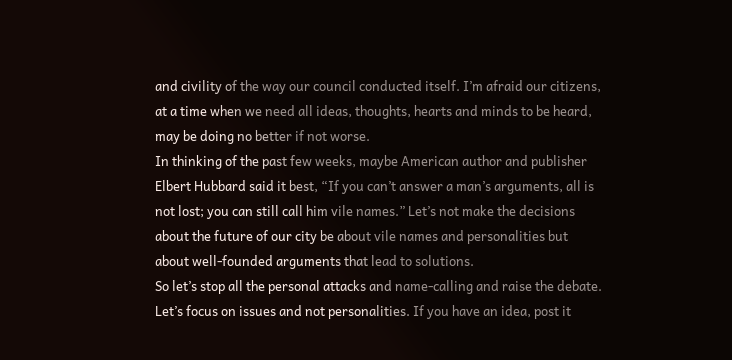and civility of the way our council conducted itself. I’m afraid our citizens, at a time when we need all ideas, thoughts, hearts and minds to be heard, may be doing no better if not worse.
In thinking of the past few weeks, maybe American author and publisher Elbert Hubbard said it best, “If you can’t answer a man’s arguments, all is not lost; you can still call him vile names.” Let’s not make the decisions about the future of our city be about vile names and personalities but about well-founded arguments that lead to solutions.
So let’s stop all the personal attacks and name-calling and raise the debate. Let’s focus on issues and not personalities. If you have an idea, post it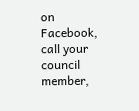on Facebook, call your council member,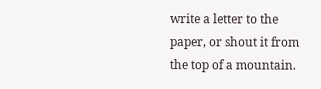write a letter to the paper, or shout it from the top of a mountain.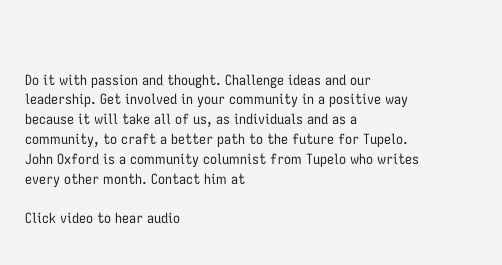Do it with passion and thought. Challenge ideas and our leadership. Get involved in your community in a positive way because it will take all of us, as individuals and as a community, to craft a better path to the future for Tupelo.
John Oxford is a community columnist from Tupelo who writes every other month. Contact him at

Click video to hear audio